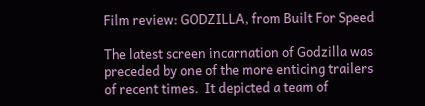Film review: GODZILLA, from Built For Speed

The latest screen incarnation of Godzilla was preceded by one of the more enticing trailers of recent times.  It depicted a team of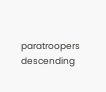paratroopers descending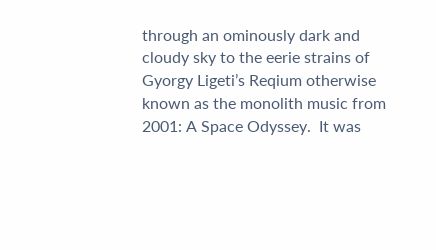through an ominously dark and cloudy sky to the eerie strains of Gyorgy Ligeti’s Reqium otherwise known as the monolith music from 2001: A Space Odyssey.  It was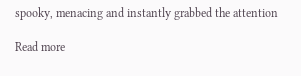spooky, menacing and instantly grabbed the attention

Read more